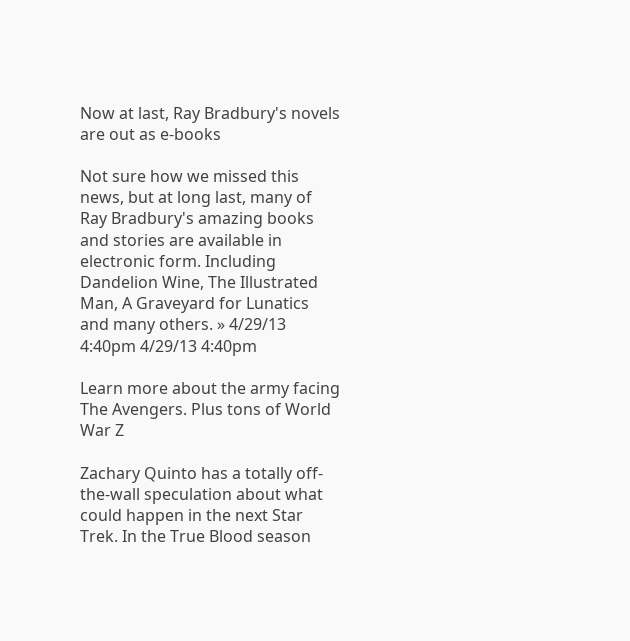Now at last, Ray Bradbury's novels are out as e-books

Not sure how we missed this news, but at long last, many of Ray Bradbury's amazing books and stories are available in electronic form. Including Dandelion Wine, The Illustrated Man, A Graveyard for Lunatics and many others. » 4/29/13 4:40pm 4/29/13 4:40pm

Learn more about the army facing The Avengers. Plus tons of World War Z

Zachary Quinto has a totally off-the-wall speculation about what could happen in the next Star Trek. In the True Blood season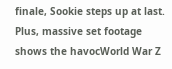finale, Sookie steps up at last. Plus, massive set footage shows the havocWorld War Z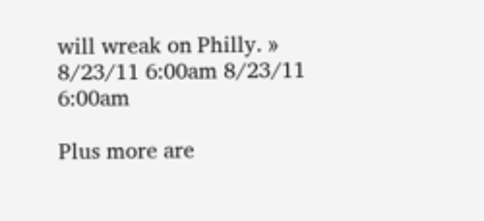will wreak on Philly. » 8/23/11 6:00am 8/23/11 6:00am

Plus more are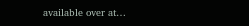available over at…